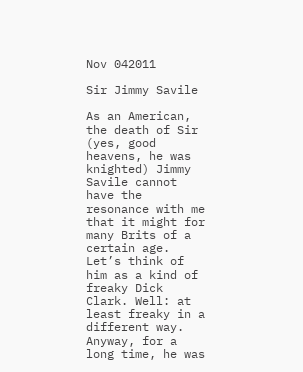Nov 042011

Sir Jimmy Savile

As an American, the death of Sir (yes, good heavens, he was knighted) Jimmy Savile cannot have the resonance with me that it might for many Brits of a certain age. Let’s think of him as a kind of freaky Dick Clark. Well: at least freaky in a different way. Anyway, for a long time, he was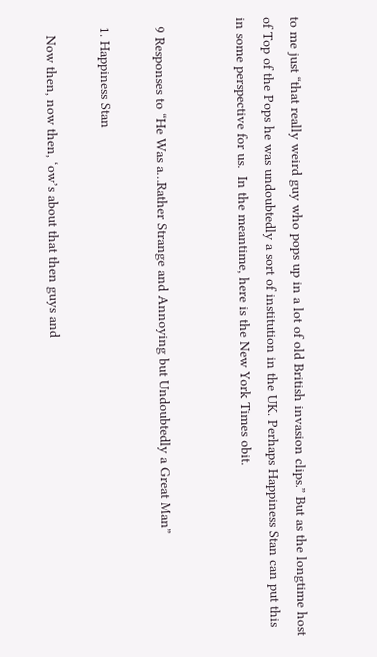to me just “that really weird guy who pops up in a lot of old British invasion clips.” But as the longtime host of Top of the Pops he was undoubtedly a sort of institution in the UK. Perhaps Happiness Stan can put this in some perspective for us.  In the meantime, here is the New York Times obit.


  9 Responses to “He Was a…Rather Strange and Annoying but Undoubtedly a Great Man”

  1. Happiness Stan

    Now then, now then, ‘ow’s about that then guys and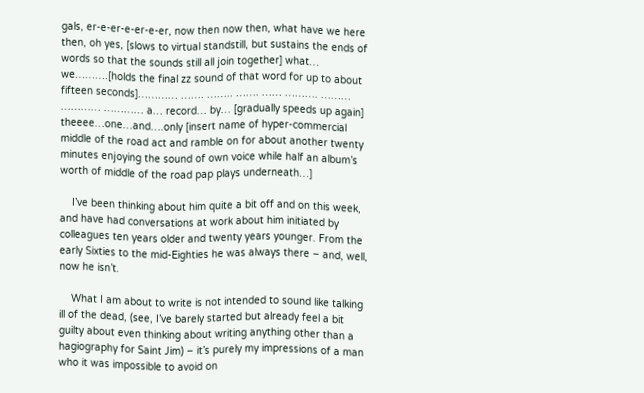gals, er-e-er-e-er-e-er, now then now then, what have we here then, oh yes, [slows to virtual standstill, but sustains the ends of words so that the sounds still all join together] what… we……….[holds the final zz sound of that word for up to about fifteen seconds]………… ……. …….. ……. …… ………. ……… ………… ………… a… record… by… [gradually speeds up again] theeee…one…and….only [insert name of hyper-commercial middle of the road act and ramble on for about another twenty minutes enjoying the sound of own voice while half an album’s worth of middle of the road pap plays underneath…]

    I’ve been thinking about him quite a bit off and on this week, and have had conversations at work about him initiated by colleagues ten years older and twenty years younger. From the early Sixties to the mid-Eighties he was always there – and, well, now he isn’t.

    What I am about to write is not intended to sound like talking ill of the dead, (see, I’ve barely started but already feel a bit guilty about even thinking about writing anything other than a hagiography for Saint Jim) – it’s purely my impressions of a man who it was impossible to avoid on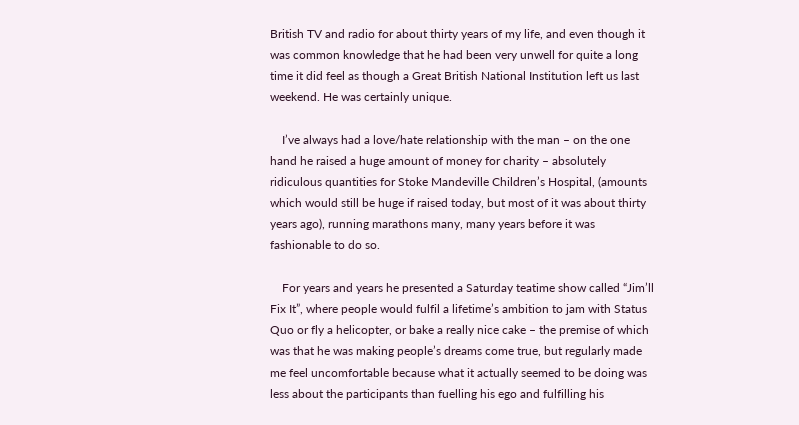British TV and radio for about thirty years of my life, and even though it was common knowledge that he had been very unwell for quite a long time it did feel as though a Great British National Institution left us last weekend. He was certainly unique.

    I’ve always had a love/hate relationship with the man – on the one hand he raised a huge amount of money for charity – absolutely ridiculous quantities for Stoke Mandeville Children’s Hospital, (amounts which would still be huge if raised today, but most of it was about thirty years ago), running marathons many, many years before it was fashionable to do so.

    For years and years he presented a Saturday teatime show called “Jim’ll Fix It”, where people would fulfil a lifetime’s ambition to jam with Status Quo or fly a helicopter, or bake a really nice cake – the premise of which was that he was making people’s dreams come true, but regularly made me feel uncomfortable because what it actually seemed to be doing was less about the participants than fuelling his ego and fulfilling his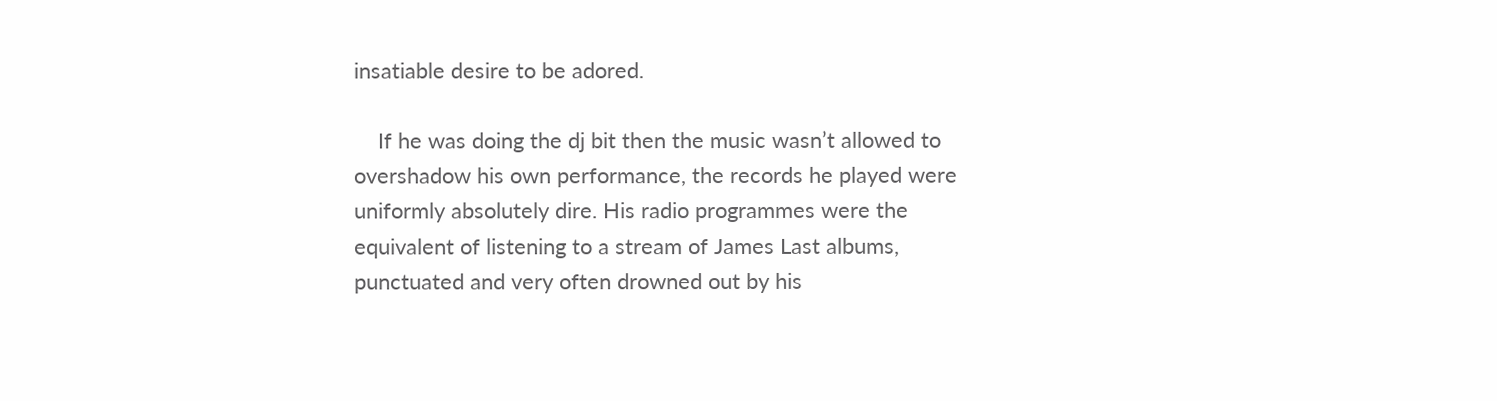insatiable desire to be adored.

    If he was doing the dj bit then the music wasn’t allowed to overshadow his own performance, the records he played were uniformly absolutely dire. His radio programmes were the equivalent of listening to a stream of James Last albums, punctuated and very often drowned out by his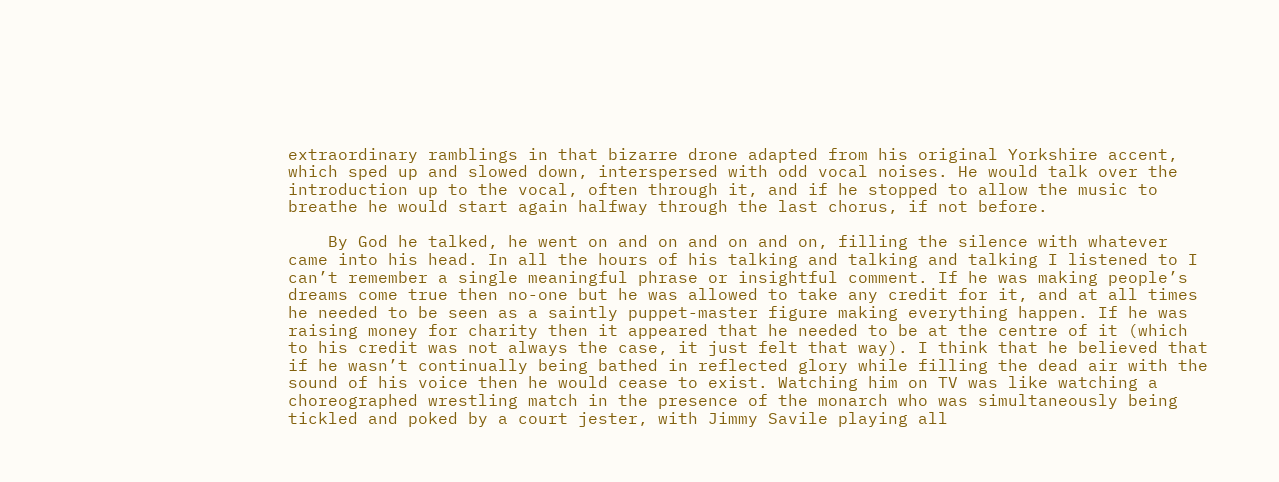extraordinary ramblings in that bizarre drone adapted from his original Yorkshire accent, which sped up and slowed down, interspersed with odd vocal noises. He would talk over the introduction up to the vocal, often through it, and if he stopped to allow the music to breathe he would start again halfway through the last chorus, if not before.

    By God he talked, he went on and on and on and on, filling the silence with whatever came into his head. In all the hours of his talking and talking and talking I listened to I can’t remember a single meaningful phrase or insightful comment. If he was making people’s dreams come true then no-one but he was allowed to take any credit for it, and at all times he needed to be seen as a saintly puppet-master figure making everything happen. If he was raising money for charity then it appeared that he needed to be at the centre of it (which to his credit was not always the case, it just felt that way). I think that he believed that if he wasn’t continually being bathed in reflected glory while filling the dead air with the sound of his voice then he would cease to exist. Watching him on TV was like watching a choreographed wrestling match in the presence of the monarch who was simultaneously being tickled and poked by a court jester, with Jimmy Savile playing all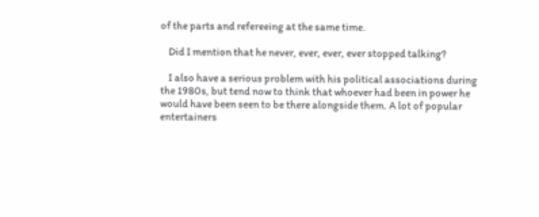of the parts and refereeing at the same time.

    Did I mention that he never, ever, ever, ever stopped talking?

    I also have a serious problem with his political associations during the 1980s, but tend now to think that whoever had been in power he would have been seen to be there alongside them. A lot of popular entertainers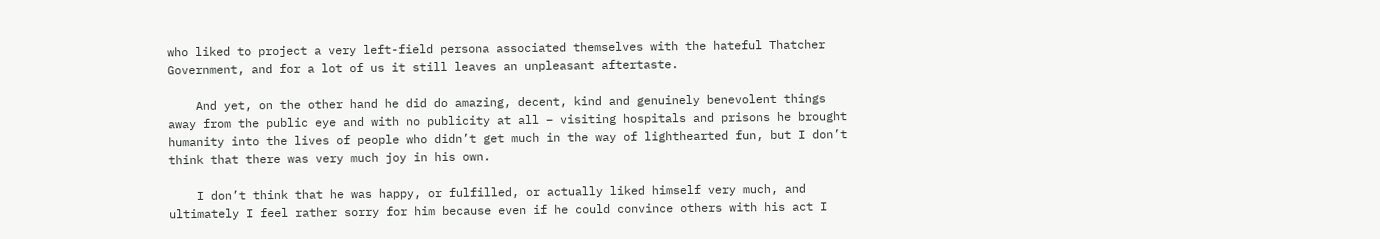who liked to project a very left-field persona associated themselves with the hateful Thatcher Government, and for a lot of us it still leaves an unpleasant aftertaste.

    And yet, on the other hand he did do amazing, decent, kind and genuinely benevolent things away from the public eye and with no publicity at all – visiting hospitals and prisons he brought humanity into the lives of people who didn’t get much in the way of lighthearted fun, but I don’t think that there was very much joy in his own.

    I don’t think that he was happy, or fulfilled, or actually liked himself very much, and ultimately I feel rather sorry for him because even if he could convince others with his act I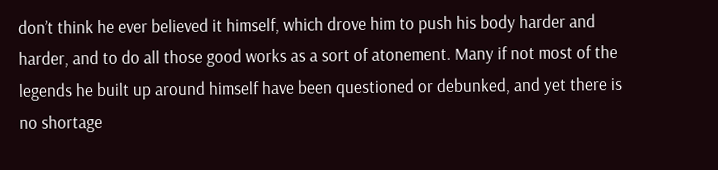don’t think he ever believed it himself, which drove him to push his body harder and harder, and to do all those good works as a sort of atonement. Many if not most of the legends he built up around himself have been questioned or debunked, and yet there is no shortage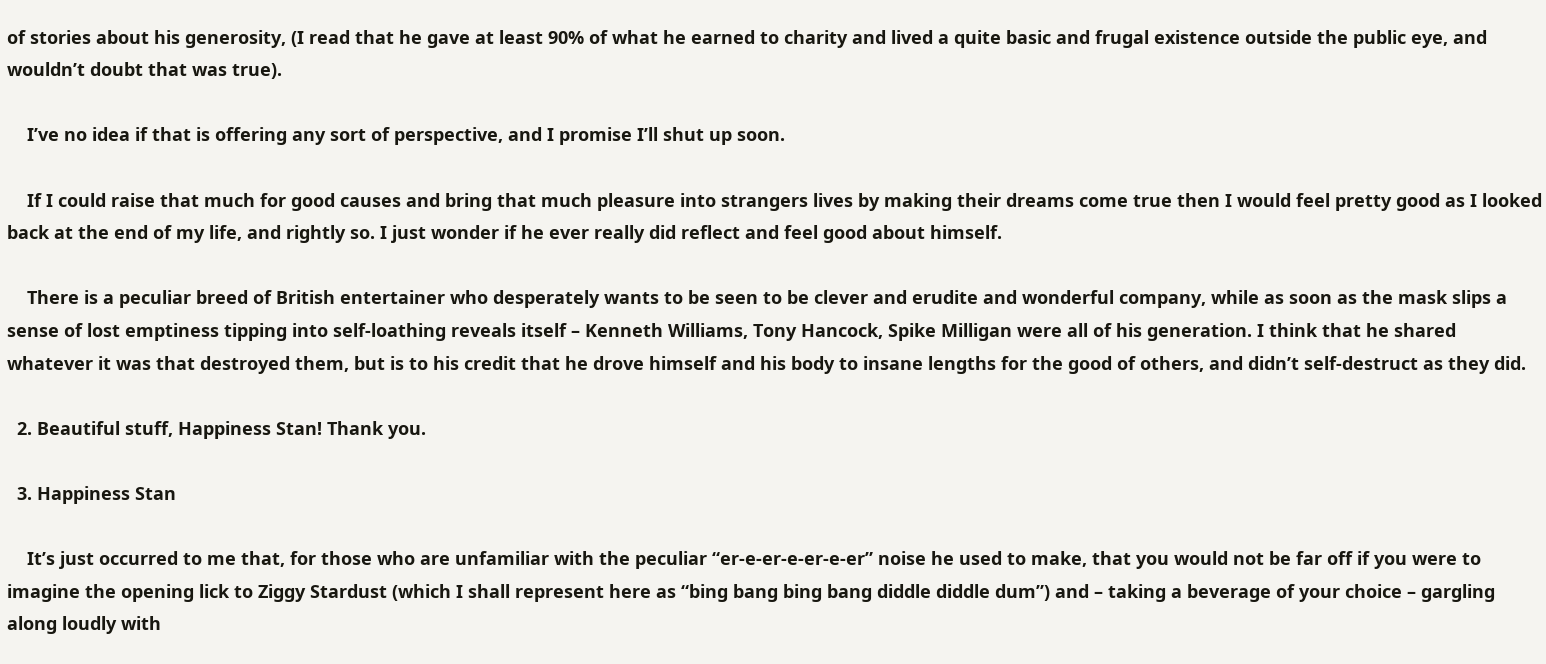of stories about his generosity, (I read that he gave at least 90% of what he earned to charity and lived a quite basic and frugal existence outside the public eye, and wouldn’t doubt that was true).

    I’ve no idea if that is offering any sort of perspective, and I promise I’ll shut up soon.

    If I could raise that much for good causes and bring that much pleasure into strangers lives by making their dreams come true then I would feel pretty good as I looked back at the end of my life, and rightly so. I just wonder if he ever really did reflect and feel good about himself.

    There is a peculiar breed of British entertainer who desperately wants to be seen to be clever and erudite and wonderful company, while as soon as the mask slips a sense of lost emptiness tipping into self-loathing reveals itself – Kenneth Williams, Tony Hancock, Spike Milligan were all of his generation. I think that he shared whatever it was that destroyed them, but is to his credit that he drove himself and his body to insane lengths for the good of others, and didn’t self-destruct as they did.

  2. Beautiful stuff, Happiness Stan! Thank you.

  3. Happiness Stan

    It’s just occurred to me that, for those who are unfamiliar with the peculiar “er-e-er-e-er-e-er” noise he used to make, that you would not be far off if you were to imagine the opening lick to Ziggy Stardust (which I shall represent here as “bing bang bing bang diddle diddle dum”) and – taking a beverage of your choice – gargling along loudly with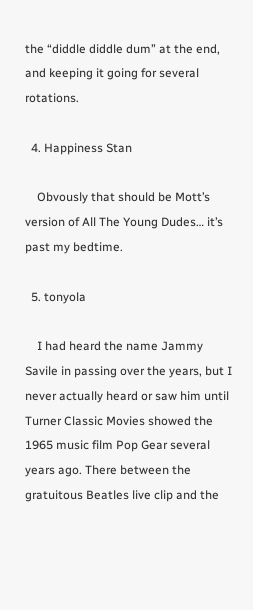the “diddle diddle dum” at the end, and keeping it going for several rotations.

  4. Happiness Stan

    Obvously that should be Mott’s version of All The Young Dudes… it’s past my bedtime.

  5. tonyola

    I had heard the name Jammy Savile in passing over the years, but I never actually heard or saw him until Turner Classic Movies showed the 1965 music film Pop Gear several years ago. There between the gratuitous Beatles live clip and the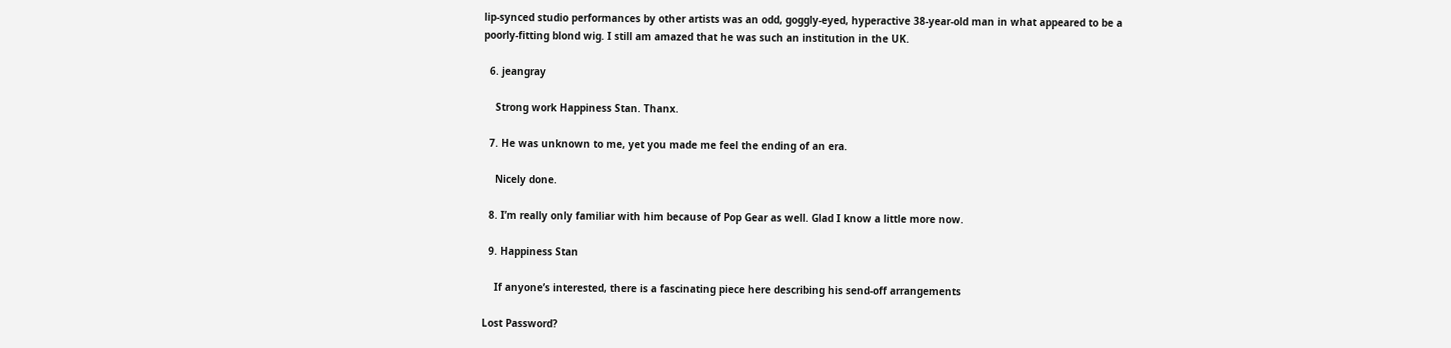lip-synced studio performances by other artists was an odd, goggly-eyed, hyperactive 38-year-old man in what appeared to be a poorly-fitting blond wig. I still am amazed that he was such an institution in the UK.

  6. jeangray

    Strong work Happiness Stan. Thanx.

  7. He was unknown to me, yet you made me feel the ending of an era.

    Nicely done.

  8. I’m really only familiar with him because of Pop Gear as well. Glad I know a little more now.

  9. Happiness Stan

    If anyone’s interested, there is a fascinating piece here describing his send-off arrangements

Lost Password?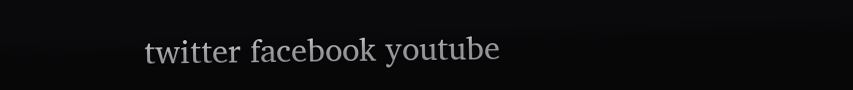twitter facebook youtube